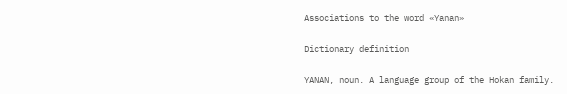Associations to the word «Yanan»

Dictionary definition

YANAN, noun. A language group of the Hokan family.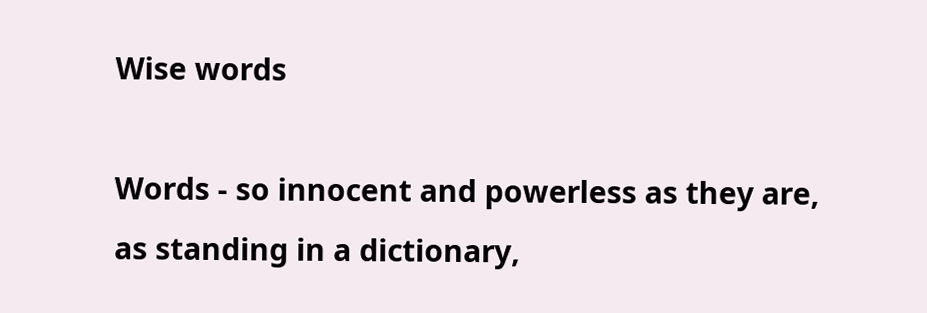Wise words

Words - so innocent and powerless as they are, as standing in a dictionary,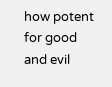how potent for good and evil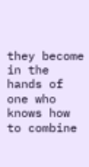they become in the hands of one who knows how to combine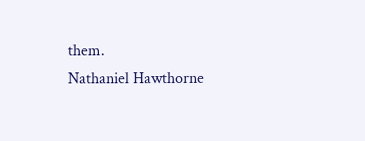them.
Nathaniel Hawthorne